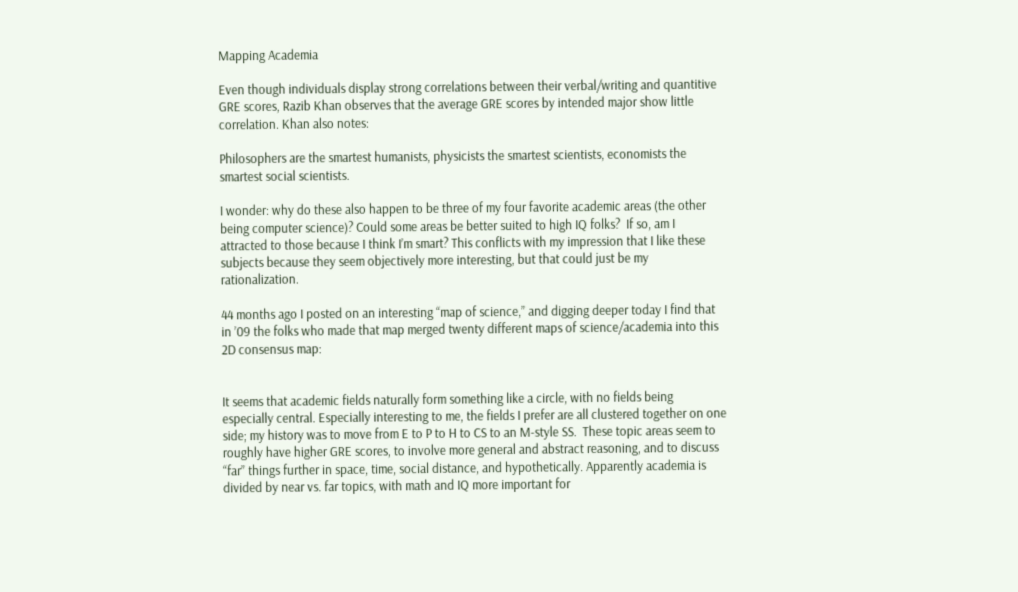Mapping Academia

Even though individuals display strong correlations between their verbal/writing and quantitive GRE scores, Razib Khan observes that the average GRE scores by intended major show little correlation. Khan also notes:

Philosophers are the smartest humanists, physicists the smartest scientists, economists the smartest social scientists.

I wonder: why do these also happen to be three of my four favorite academic areas (the other being computer science)? Could some areas be better suited to high IQ folks?  If so, am I attracted to those because I think I’m smart? This conflicts with my impression that I like these subjects because they seem objectively more interesting, but that could just be my rationalization.

44 months ago I posted on an interesting “map of science,” and digging deeper today I find that in ’09 the folks who made that map merged twenty different maps of science/academia into this 2D consensus map:


It seems that academic fields naturally form something like a circle, with no fields being especially central. Especially interesting to me, the fields I prefer are all clustered together on one side; my history was to move from E to P to H to CS to an M-style SS.  These topic areas seem to roughly have higher GRE scores, to involve more general and abstract reasoning, and to discuss “far” things further in space, time, social distance, and hypothetically. Apparently academia is divided by near vs. far topics, with math and IQ more important for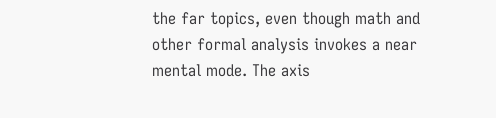the far topics, even though math and other formal analysis invokes a near mental mode. The axis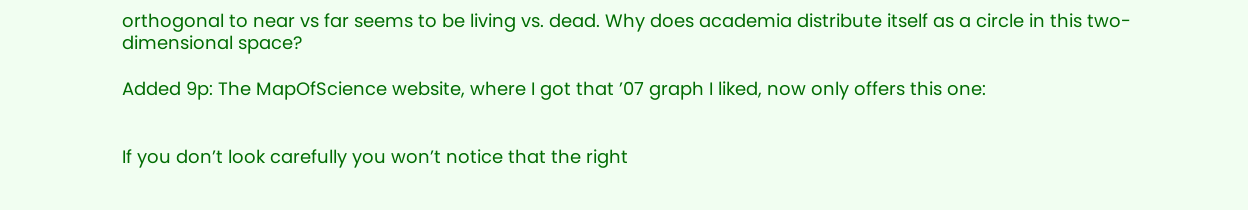orthogonal to near vs far seems to be living vs. dead. Why does academia distribute itself as a circle in this two-dimensional space?

Added 9p: The MapOfScience website, where I got that ’07 graph I liked, now only offers this one:


If you don’t look carefully you won’t notice that the right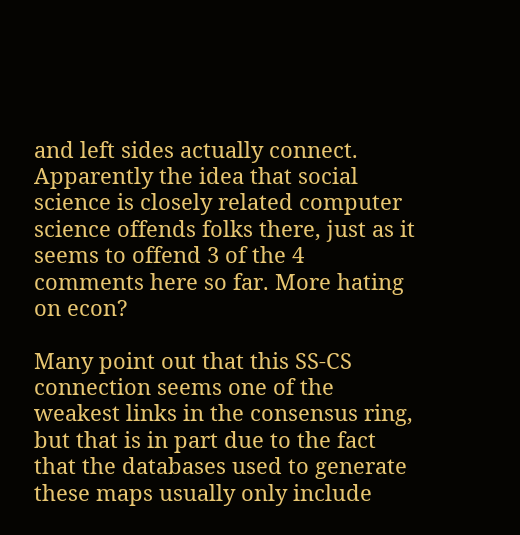and left sides actually connect.  Apparently the idea that social science is closely related computer science offends folks there, just as it seems to offend 3 of the 4 comments here so far. More hating on econ?

Many point out that this SS-CS connection seems one of the weakest links in the consensus ring, but that is in part due to the fact that the databases used to generate these maps usually only include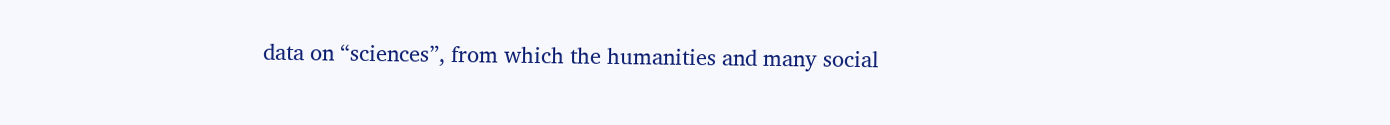data on “sciences”, from which the humanities and many social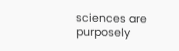sciences are purposely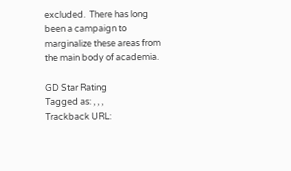excluded.  There has long been a campaign to marginalize these areas from the main body of academia.

GD Star Rating
Tagged as: , , ,
Trackback URL: